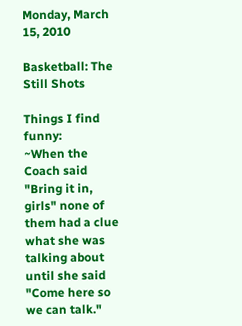Monday, March 15, 2010

Basketball: The Still Shots

Things I find funny:
~When the Coach said "Bring it in, girls" none of them had a clue what she was talking about until she said "Come here so we can talk."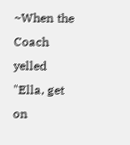~When the Coach yelled "Ella, get on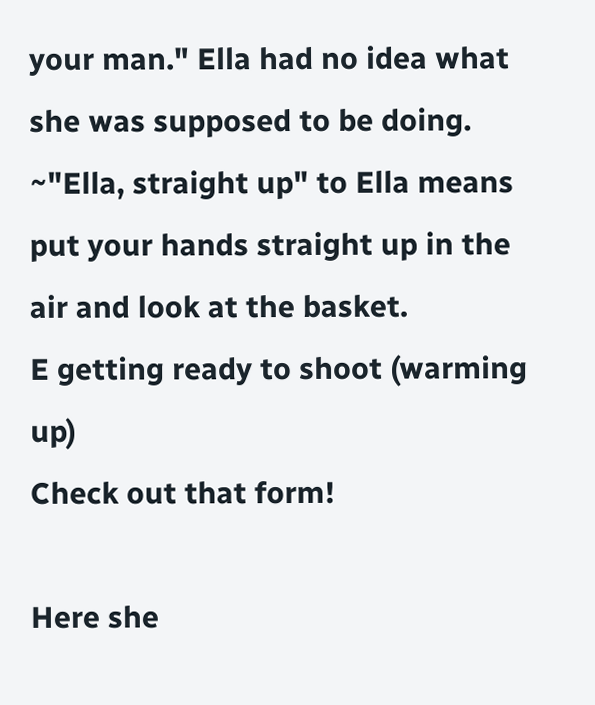your man." Ella had no idea what she was supposed to be doing.
~"Ella, straight up" to Ella means put your hands straight up in the air and look at the basket.
E getting ready to shoot (warming up)
Check out that form!

Here she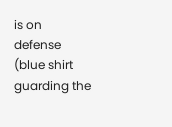is on defense (blue shirt guarding the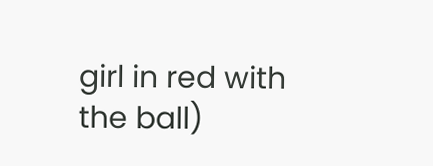girl in red with the ball)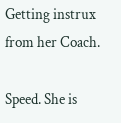Getting instrux from her Coach.

Speed. She is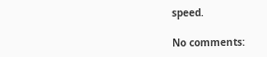speed.

No comments: